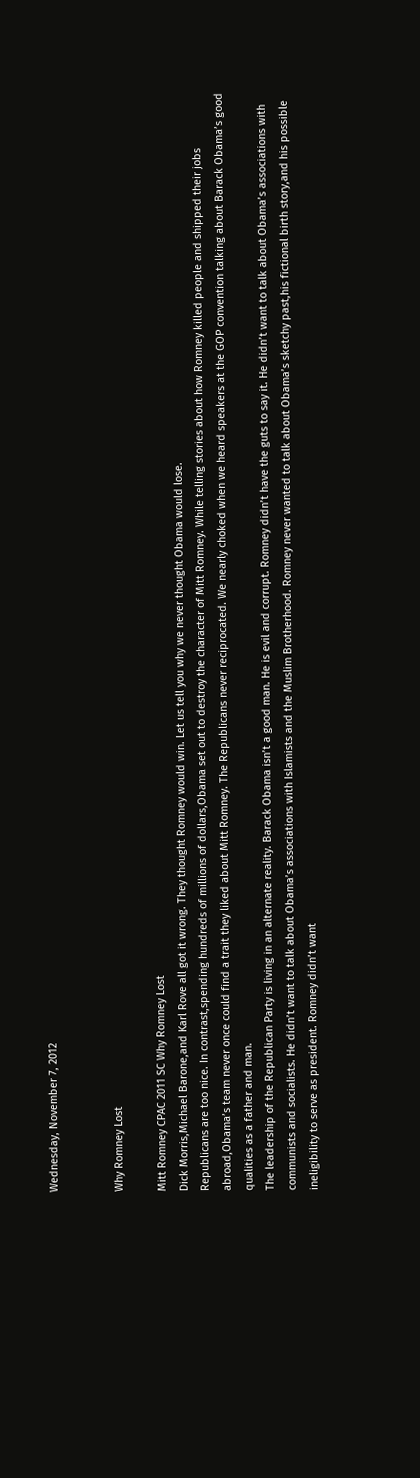Wednesday, November 7, 2012


Why Romney Lost

Mitt Romney CPAC 2011 SC Why Romney Lost
Dick Morris,Michael Barone,and Karl Rove all got it wrong. They thought Romney would win. Let us tell you why we never thought Obama would lose.
Republicans are too nice. In contrast,spending hundreds of millions of dollars,Obama set out to destroy the character of Mitt Romney. While telling stories about how Romney killed people and shipped their jobs abroad,Obama’s team never once could find a trait they liked about Mitt Romney. The Republicans never reciprocated. We nearly choked when we heard speakers at the GOP convention talking about Barack Obama’s good qualities as a father and man.
The leadership of the Republican Party is living in an alternate reality. Barack Obama isn’t a good man. He is evil and corrupt. Romney didn’t have the guts to say it. He didn’t want to talk about Obama’s associations with communists and socialists. He didn’t want to talk about Obama’s associations with Islamists and the Muslim Brotherhood. Romney never wanted to talk about Obama’s sketchy past,his fictional birth story,and his possible ineligibility to serve as president. Romney didn’t want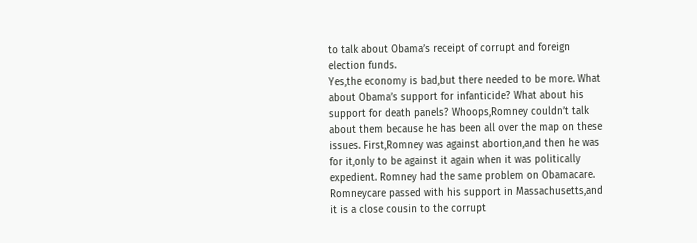to talk about Obama’s receipt of corrupt and foreign election funds.
Yes,the economy is bad,but there needed to be more. What about Obama’s support for infanticide? What about his support for death panels? Whoops,Romney couldn’t talk about them because he has been all over the map on these issues. First,Romney was against abortion,and then he was for it,only to be against it again when it was politically expedient. Romney had the same problem on Obamacare. Romneycare passed with his support in Massachusetts,and it is a close cousin to the corrupt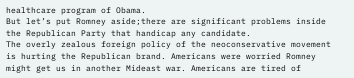healthcare program of Obama.
But let’s put Romney aside;there are significant problems inside the Republican Party that handicap any candidate.
The overly zealous foreign policy of the neoconservative movement is hurting the Republican brand. Americans were worried Romney might get us in another Mideast war. Americans are tired of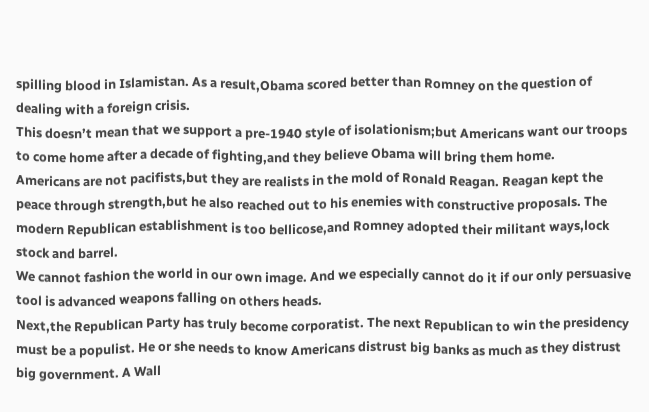spilling blood in Islamistan. As a result,Obama scored better than Romney on the question of dealing with a foreign crisis.
This doesn’t mean that we support a pre-1940 style of isolationism;but Americans want our troops to come home after a decade of fighting,and they believe Obama will bring them home.
Americans are not pacifists,but they are realists in the mold of Ronald Reagan. Reagan kept the peace through strength,but he also reached out to his enemies with constructive proposals. The modern Republican establishment is too bellicose,and Romney adopted their militant ways,lock stock and barrel.
We cannot fashion the world in our own image. And we especially cannot do it if our only persuasive tool is advanced weapons falling on others heads.
Next,the Republican Party has truly become corporatist. The next Republican to win the presidency must be a populist. He or she needs to know Americans distrust big banks as much as they distrust big government. A Wall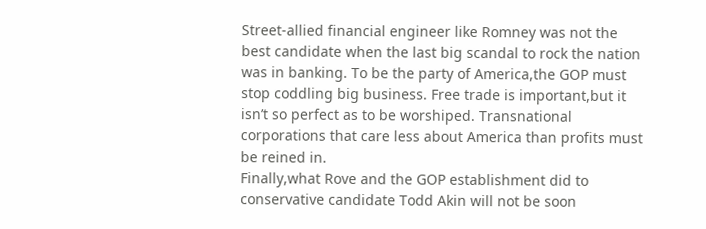Street-allied financial engineer like Romney was not the best candidate when the last big scandal to rock the nation was in banking. To be the party of America,the GOP must stop coddling big business. Free trade is important,but it isn’t so perfect as to be worshiped. Transnational corporations that care less about America than profits must be reined in.
Finally,what Rove and the GOP establishment did to conservative candidate Todd Akin will not be soon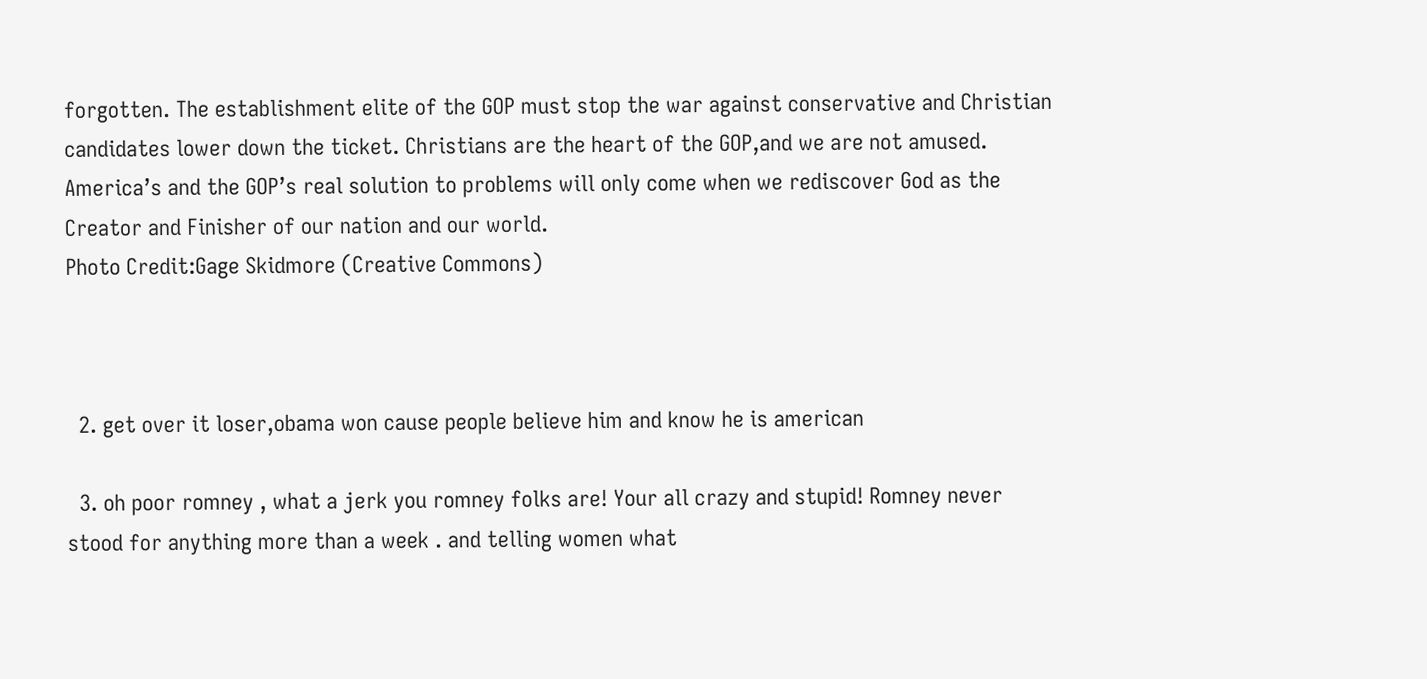forgotten. The establishment elite of the GOP must stop the war against conservative and Christian candidates lower down the ticket. Christians are the heart of the GOP,and we are not amused.
America’s and the GOP’s real solution to problems will only come when we rediscover God as the Creator and Finisher of our nation and our world.
Photo Credit:Gage Skidmore (Creative Commons)



  2. get over it loser,obama won cause people believe him and know he is american

  3. oh poor romney , what a jerk you romney folks are! Your all crazy and stupid! Romney never stood for anything more than a week . and telling women what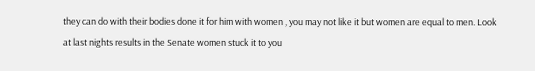they can do with their bodies done it for him with women , you may not like it but women are equal to men. Look at last nights results in the Senate women stuck it to you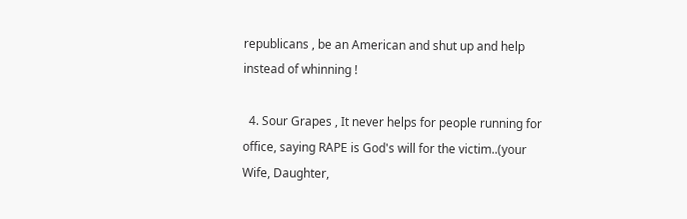republicans , be an American and shut up and help instead of whinning !

  4. Sour Grapes , It never helps for people running for office, saying RAPE is God's will for the victim..(your Wife, Daughter,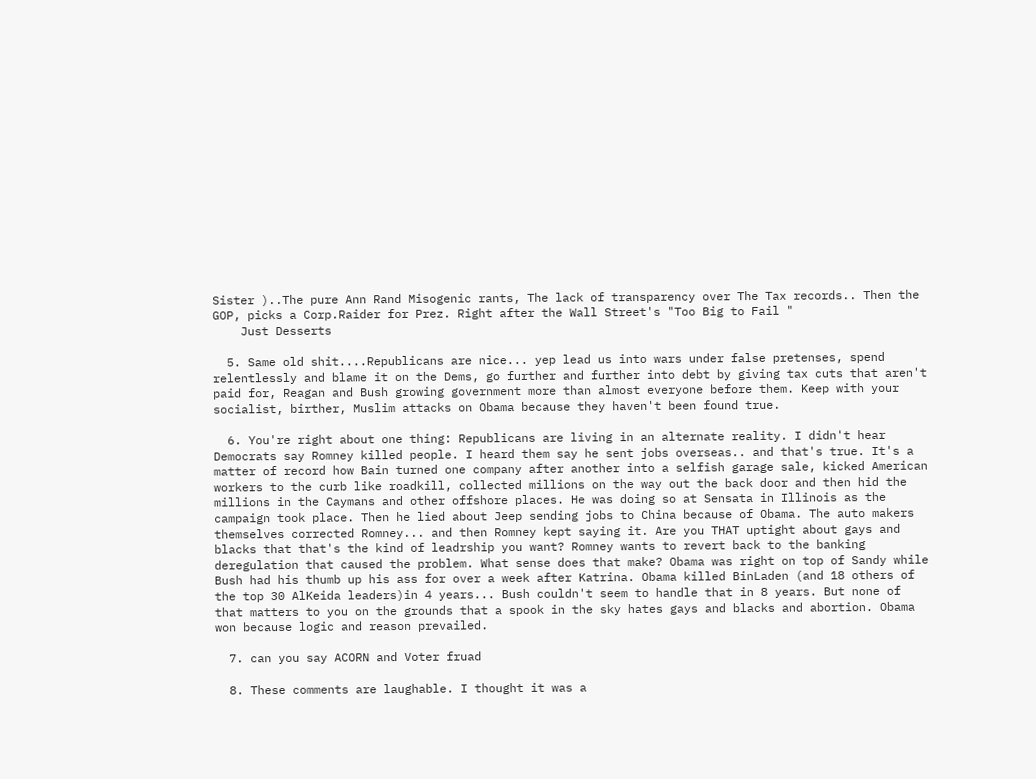Sister )..The pure Ann Rand Misogenic rants, The lack of transparency over The Tax records.. Then the GOP, picks a Corp.Raider for Prez. Right after the Wall Street's "Too Big to Fail "
    Just Desserts

  5. Same old shit....Republicans are nice... yep lead us into wars under false pretenses, spend relentlessly and blame it on the Dems, go further and further into debt by giving tax cuts that aren't paid for, Reagan and Bush growing government more than almost everyone before them. Keep with your socialist, birther, Muslim attacks on Obama because they haven't been found true.

  6. You're right about one thing: Republicans are living in an alternate reality. I didn't hear Democrats say Romney killed people. I heard them say he sent jobs overseas.. and that's true. It's a matter of record how Bain turned one company after another into a selfish garage sale, kicked American workers to the curb like roadkill, collected millions on the way out the back door and then hid the millions in the Caymans and other offshore places. He was doing so at Sensata in Illinois as the campaign took place. Then he lied about Jeep sending jobs to China because of Obama. The auto makers themselves corrected Romney... and then Romney kept saying it. Are you THAT uptight about gays and blacks that that's the kind of leadrship you want? Romney wants to revert back to the banking deregulation that caused the problem. What sense does that make? Obama was right on top of Sandy while Bush had his thumb up his ass for over a week after Katrina. Obama killed BinLaden (and 18 others of the top 30 AlKeida leaders)in 4 years... Bush couldn't seem to handle that in 8 years. But none of that matters to you on the grounds that a spook in the sky hates gays and blacks and abortion. Obama won because logic and reason prevailed.

  7. can you say ACORN and Voter fruad

  8. These comments are laughable. I thought it was a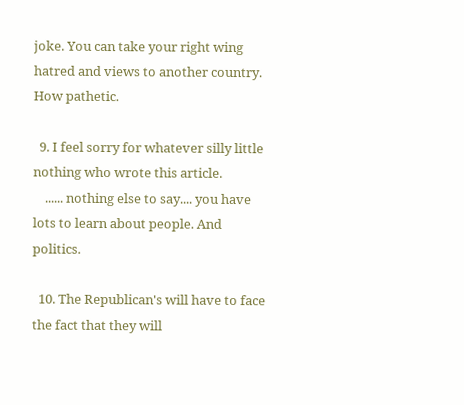joke. You can take your right wing hatred and views to another country. How pathetic.

  9. I feel sorry for whatever silly little nothing who wrote this article.
    ...... nothing else to say.... you have lots to learn about people. And politics.

  10. The Republican's will have to face the fact that they will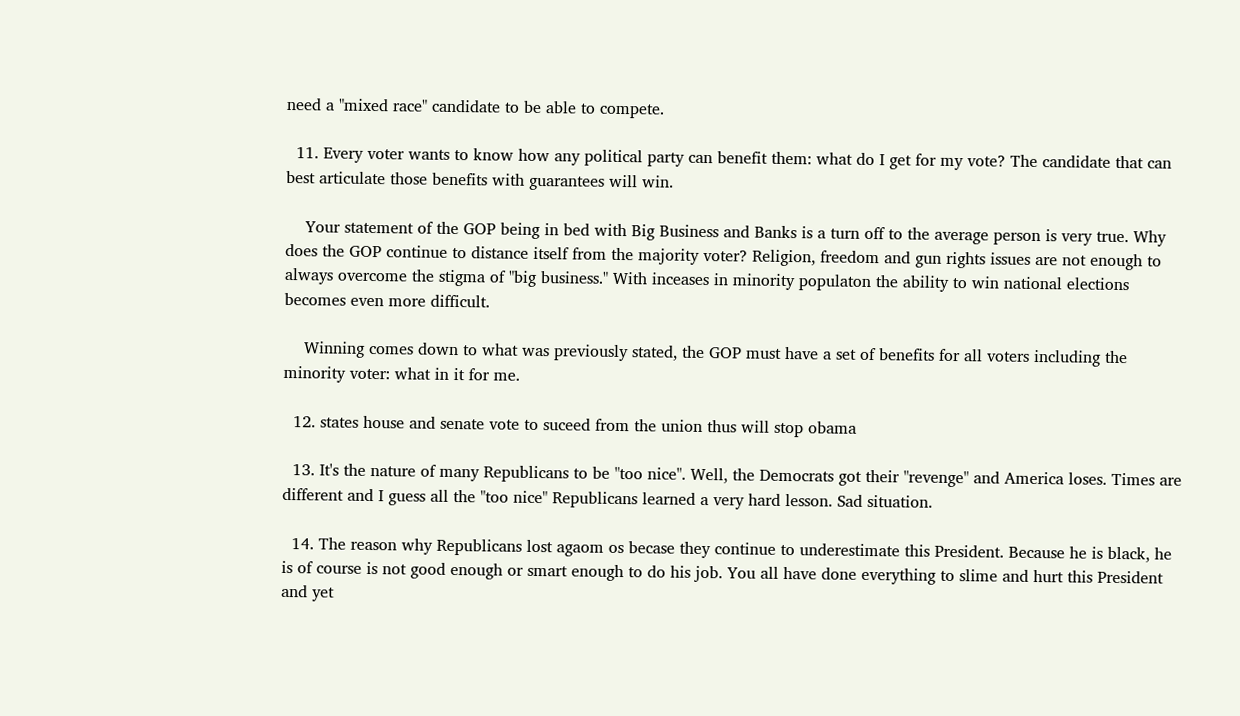need a "mixed race" candidate to be able to compete.

  11. Every voter wants to know how any political party can benefit them: what do I get for my vote? The candidate that can best articulate those benefits with guarantees will win.

    Your statement of the GOP being in bed with Big Business and Banks is a turn off to the average person is very true. Why does the GOP continue to distance itself from the majority voter? Religion, freedom and gun rights issues are not enough to always overcome the stigma of "big business." With inceases in minority populaton the ability to win national elections becomes even more difficult.

    Winning comes down to what was previously stated, the GOP must have a set of benefits for all voters including the minority voter: what in it for me.

  12. states house and senate vote to suceed from the union thus will stop obama

  13. It's the nature of many Republicans to be "too nice". Well, the Democrats got their "revenge" and America loses. Times are different and I guess all the "too nice" Republicans learned a very hard lesson. Sad situation.

  14. The reason why Republicans lost agaom os becase they continue to underestimate this President. Because he is black, he is of course is not good enough or smart enough to do his job. You all have done everything to slime and hurt this President and yet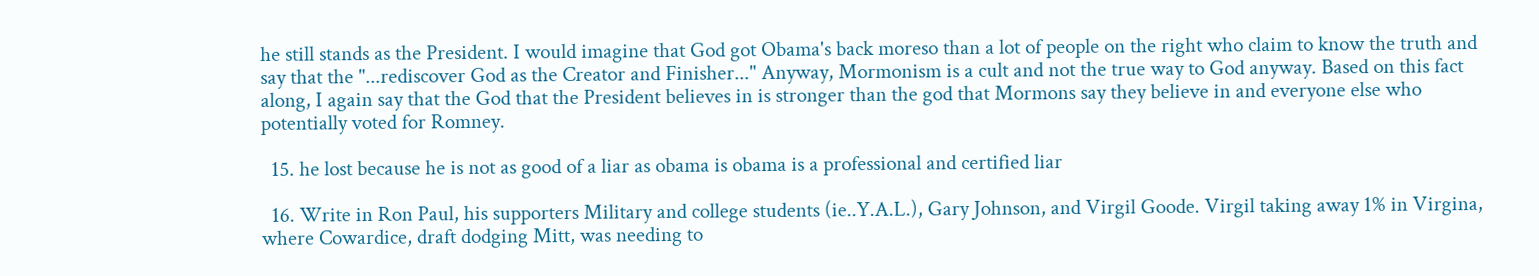he still stands as the President. I would imagine that God got Obama's back moreso than a lot of people on the right who claim to know the truth and say that the "...rediscover God as the Creator and Finisher..." Anyway, Mormonism is a cult and not the true way to God anyway. Based on this fact along, I again say that the God that the President believes in is stronger than the god that Mormons say they believe in and everyone else who potentially voted for Romney.

  15. he lost because he is not as good of a liar as obama is obama is a professional and certified liar

  16. Write in Ron Paul, his supporters Military and college students (ie..Y.A.L.), Gary Johnson, and Virgil Goode. Virgil taking away 1% in Virgina, where Cowardice, draft dodging Mitt, was needing to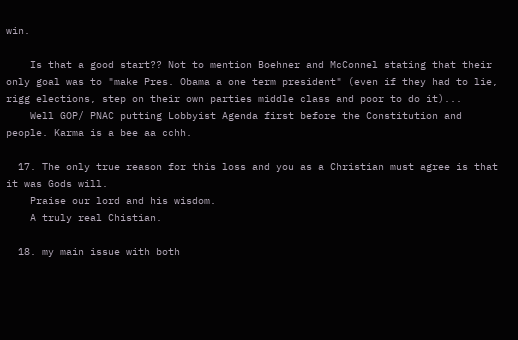win.

    Is that a good start?? Not to mention Boehner and McConnel stating that their only goal was to "make Pres. Obama a one term president" (even if they had to lie, rigg elections, step on their own parties middle class and poor to do it)...
    Well GOP/ PNAC putting Lobbyist Agenda first before the Constitution and people. Karma is a bee aa cchh.

  17. The only true reason for this loss and you as a Christian must agree is that it was Gods will.
    Praise our lord and his wisdom.
    A truly real Chistian.

  18. my main issue with both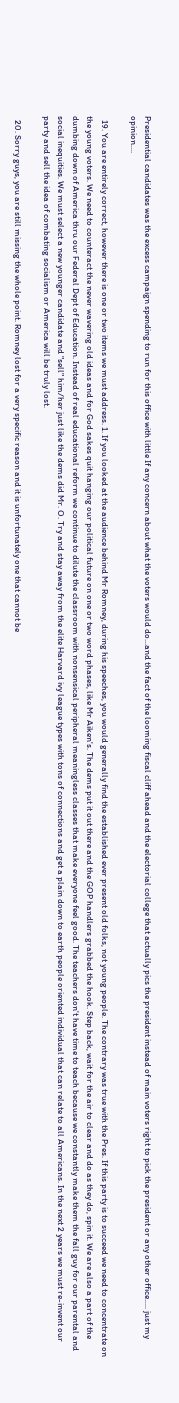Presidential candidates was the excess campaign spending to run for this office with little If any concern about what the voters would do...and the fact of the looming fiscal cliff ahead and the electorial college that actually pics the president instead of main voters right to pick the president or any other office..... just my opinion....

  19. You are entirely correct, however there is one or two items we must address. 1. If you looked at the audience behind Mr Romney, during his speeches, you would generally find the established ever present old folks, not young people. The contrary was true with the Pres. If this party is to succeed we need to concentrate on the young voters. We need to counteract the never wavering old ideas and for God sakes quit hanging our political future on one or two word phases, like Mr Aiken's. The dems put it out there and the GOP handlers grabbed the hook. Step back, wait for the air to clear and do as they do, spin it. We are also a part of the dumbing down of America thru our Federal Dept of Education. Instead of real educational reform we continue to dilute the classroom with nonsensical peripheral meaningless classes that make everyone feel good. The teachers don't have time to teach because we constantly make them the fall guy for our parental and social inequities. We must select a new younger candidate and "sell" him/her just like the dems did Mr. O. Try and stay away from the elite Harvard ivy league types with tons of connections and get a plain down to earth people oriented individual that can relate to all Americans. In the next 2 years we must re-invent our party and sell the idea of combating socialism or America will be truly lost.

  20. Sorry guys, you are still missing the whole point. Romney lost for a very specific reason and it is unfortunately one that cannot be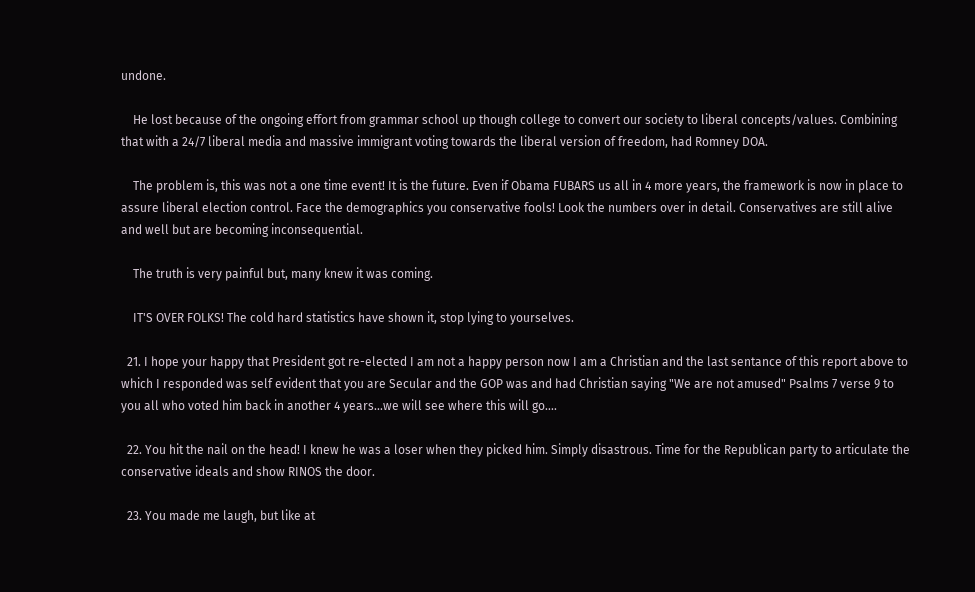undone.

    He lost because of the ongoing effort from grammar school up though college to convert our society to liberal concepts/values. Combining that with a 24/7 liberal media and massive immigrant voting towards the liberal version of freedom, had Romney DOA.

    The problem is, this was not a one time event! It is the future. Even if Obama FUBARS us all in 4 more years, the framework is now in place to assure liberal election control. Face the demographics you conservative fools! Look the numbers over in detail. Conservatives are still alive and well but are becoming inconsequential.

    The truth is very painful but, many knew it was coming.

    IT'S OVER FOLKS! The cold hard statistics have shown it, stop lying to yourselves.

  21. I hope your happy that President got re-elected I am not a happy person now I am a Christian and the last sentance of this report above to which I responded was self evident that you are Secular and the GOP was and had Christian saying "We are not amused" Psalms 7 verse 9 to you all who voted him back in another 4 years...we will see where this will go....

  22. You hit the nail on the head! I knew he was a loser when they picked him. Simply disastrous. Time for the Republican party to articulate the conservative ideals and show RINOS the door.

  23. You made me laugh, but like at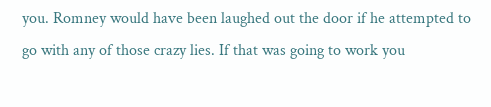you. Romney would have been laughed out the door if he attempted to go with any of those crazy lies. If that was going to work you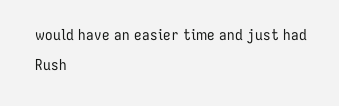would have an easier time and just had Rush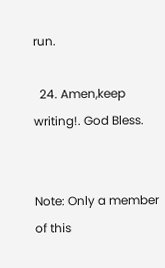run.

  24. Amen,keep writing!. God Bless.


Note: Only a member of this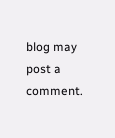blog may post a comment.